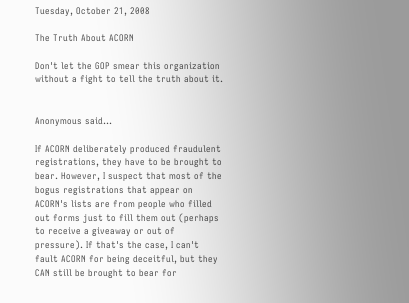Tuesday, October 21, 2008

The Truth About ACORN

Don't let the GOP smear this organization without a fight to tell the truth about it.


Anonymous said...

If ACORN deliberately produced fraudulent registrations, they have to be brought to bear. However, I suspect that most of the bogus registrations that appear on ACORN's lists are from people who filled out forms just to fill them out (perhaps to receive a giveaway or out of pressure). If that's the case, I can't fault ACORN for being deceitful, but they CAN still be brought to bear for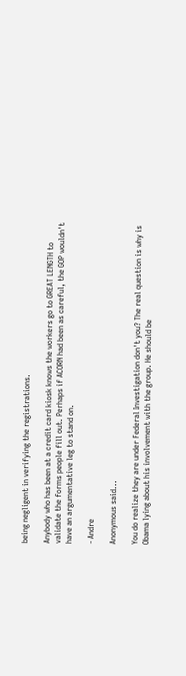being negligent in verifying the registrations.

Anybody who has been at a credit card kiosk knows the workers go to GREAT LENGTH to validate the forms people fill out. Perhaps if ACORN had been as careful, the GOP wouldn't have an argumentative leg to stand on.

- Andre

Anonymous said...

You do realize they are under Federal Investigation don't you? The real question is why is Obama lying about his involvement with the group. He should be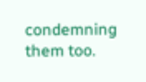condemning them too.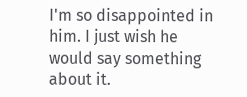I'm so disappointed in him. I just wish he would say something about it.